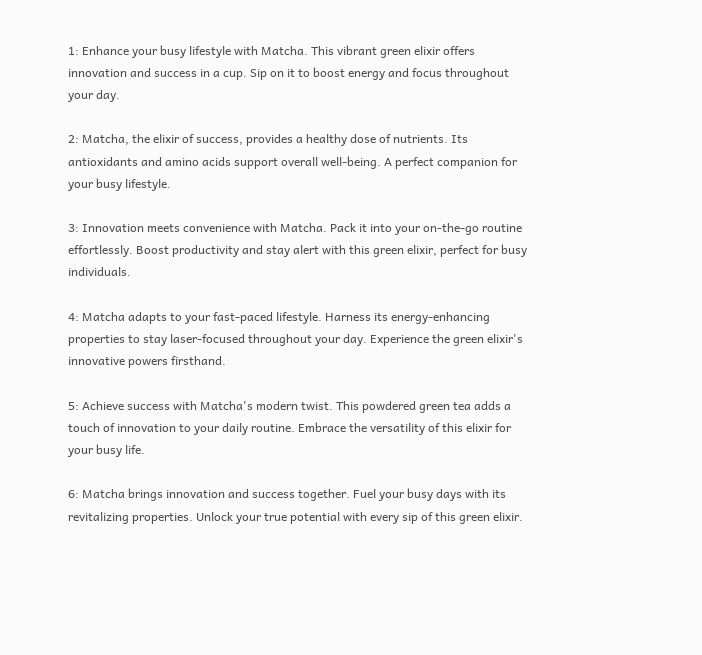1: Enhance your busy lifestyle with Matcha. This vibrant green elixir offers innovation and success in a cup. Sip on it to boost energy and focus throughout your day.

2: Matcha, the elixir of success, provides a healthy dose of nutrients. Its antioxidants and amino acids support overall well-being. A perfect companion for your busy lifestyle.

3: Innovation meets convenience with Matcha. Pack it into your on-the-go routine effortlessly. Boost productivity and stay alert with this green elixir, perfect for busy individuals.

4: Matcha adapts to your fast-paced lifestyle. Harness its energy-enhancing properties to stay laser-focused throughout your day. Experience the green elixir's innovative powers firsthand.

5: Achieve success with Matcha's modern twist. This powdered green tea adds a touch of innovation to your daily routine. Embrace the versatility of this elixir for your busy life.

6: Matcha brings innovation and success together. Fuel your busy days with its revitalizing properties. Unlock your true potential with every sip of this green elixir.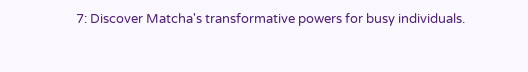7: Discover Matcha's transformative powers for busy individuals.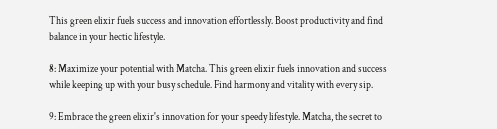This green elixir fuels success and innovation effortlessly. Boost productivity and find balance in your hectic lifestyle.

8: Maximize your potential with Matcha. This green elixir fuels innovation and success while keeping up with your busy schedule. Find harmony and vitality with every sip.

9: Embrace the green elixir's innovation for your speedy lifestyle. Matcha, the secret to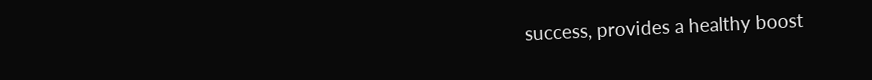success, provides a healthy boost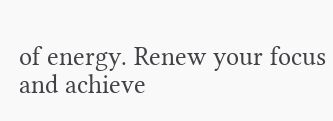of energy. Renew your focus and achieve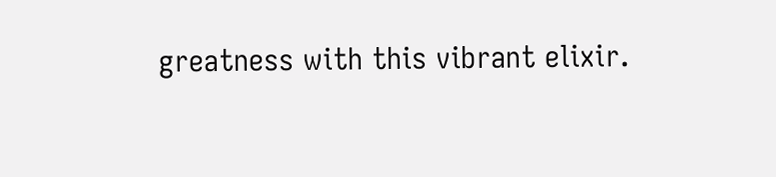greatness with this vibrant elixir.